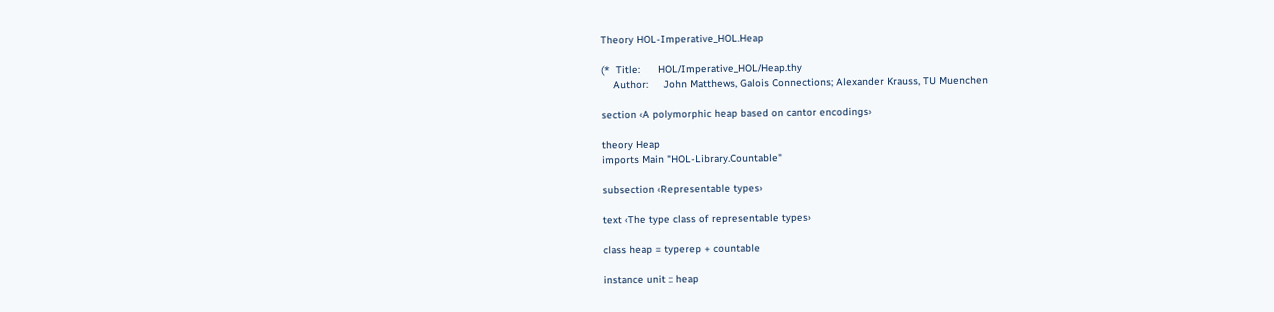Theory HOL-Imperative_HOL.Heap

(*  Title:      HOL/Imperative_HOL/Heap.thy
    Author:     John Matthews, Galois Connections; Alexander Krauss, TU Muenchen

section ‹A polymorphic heap based on cantor encodings›

theory Heap
imports Main "HOL-Library.Countable"

subsection ‹Representable types›

text ‹The type class of representable types›

class heap = typerep + countable

instance unit :: heap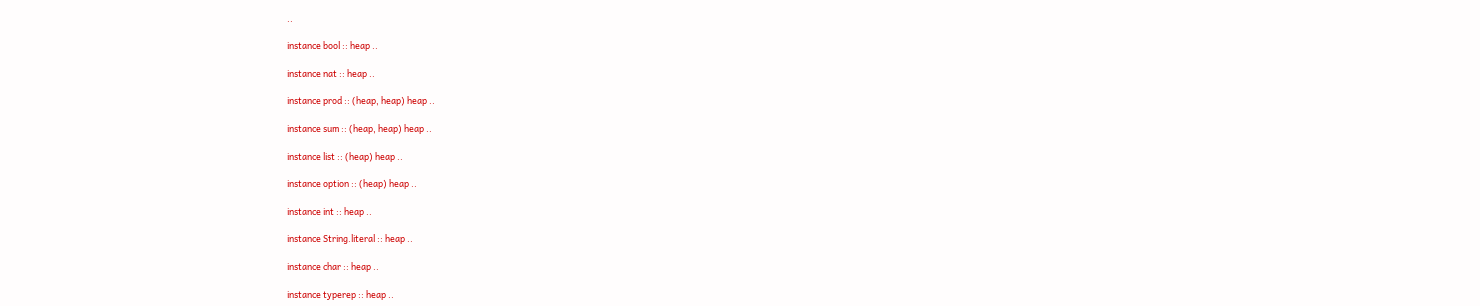..

instance bool :: heap ..

instance nat :: heap ..

instance prod :: (heap, heap) heap ..

instance sum :: (heap, heap) heap ..

instance list :: (heap) heap ..

instance option :: (heap) heap ..

instance int :: heap ..

instance String.literal :: heap ..

instance char :: heap ..

instance typerep :: heap ..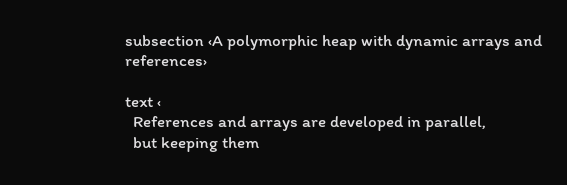subsection ‹A polymorphic heap with dynamic arrays and references›

text ‹
  References and arrays are developed in parallel,
  but keeping them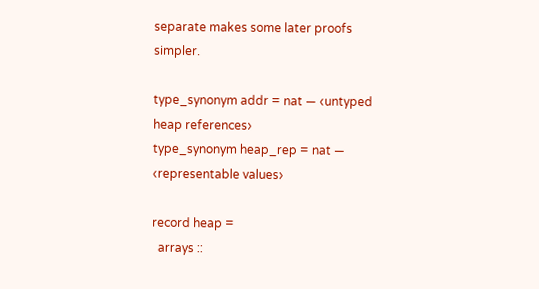separate makes some later proofs simpler.

type_synonym addr = nat ― ‹untyped heap references›
type_synonym heap_rep = nat ― ‹representable values›

record heap =
  arrays ::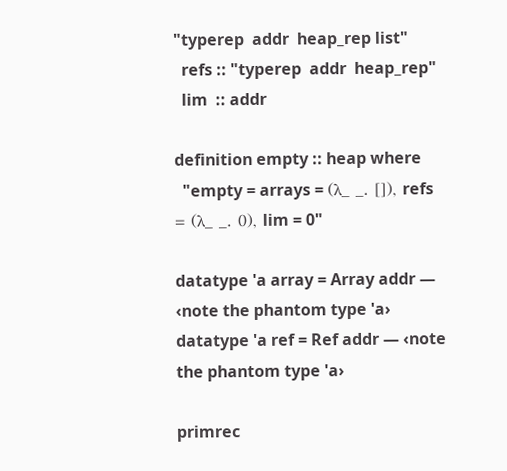"typerep  addr  heap_rep list"
  refs :: "typerep  addr  heap_rep"
  lim  :: addr

definition empty :: heap where
  "empty = arrays = (λ_ _. []), refs = (λ_ _. 0), lim = 0"

datatype 'a array = Array addr ― ‹note the phantom type 'a›
datatype 'a ref = Ref addr ― ‹note the phantom type 'a›

primrec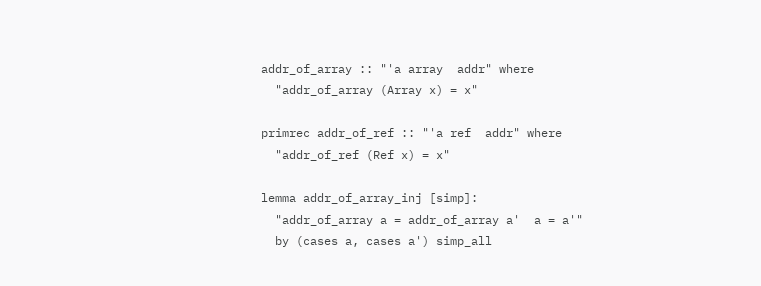addr_of_array :: "'a array  addr" where
  "addr_of_array (Array x) = x"

primrec addr_of_ref :: "'a ref  addr" where
  "addr_of_ref (Ref x) = x"

lemma addr_of_array_inj [simp]:
  "addr_of_array a = addr_of_array a'  a = a'"
  by (cases a, cases a') simp_all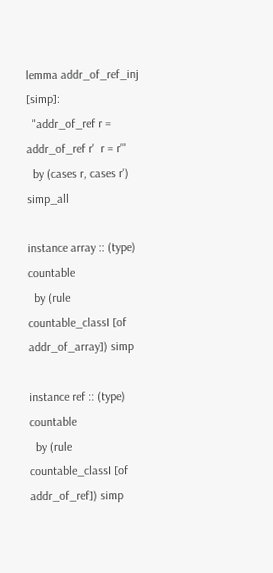lemma addr_of_ref_inj [simp]:
  "addr_of_ref r = addr_of_ref r'  r = r'"
  by (cases r, cases r') simp_all

instance array :: (type) countable
  by (rule countable_classI [of addr_of_array]) simp

instance ref :: (type) countable
  by (rule countable_classI [of addr_of_ref]) simp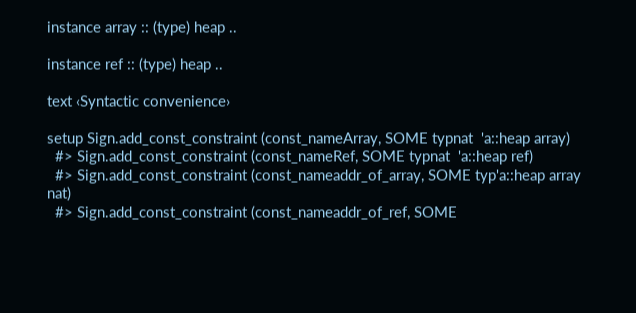instance array :: (type) heap ..

instance ref :: (type) heap ..

text ‹Syntactic convenience›

setup Sign.add_const_constraint (const_nameArray, SOME typnat  'a::heap array)
  #> Sign.add_const_constraint (const_nameRef, SOME typnat  'a::heap ref)
  #> Sign.add_const_constraint (const_nameaddr_of_array, SOME typ'a::heap array  nat)
  #> Sign.add_const_constraint (const_nameaddr_of_ref, SOME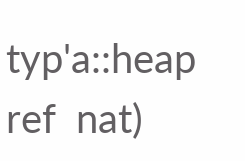typ'a::heap ref  nat)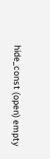hide_const (open) empty